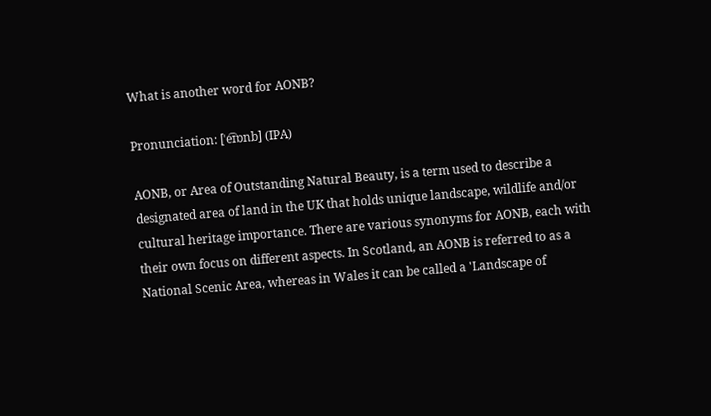What is another word for AONB?

Pronunciation: [ˈe͡ɪɒnb] (IPA)

AONB, or Area of Outstanding Natural Beauty, is a term used to describe a designated area of land in the UK that holds unique landscape, wildlife and/or cultural heritage importance. There are various synonyms for AONB, each with their own focus on different aspects. In Scotland, an AONB is referred to as a National Scenic Area, whereas in Wales it can be called a 'Landscape of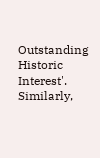Outstanding Historic Interest'. Similarly,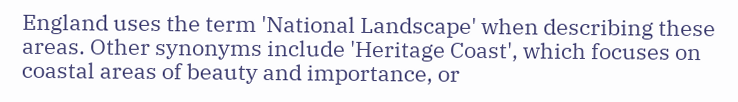England uses the term 'National Landscape' when describing these areas. Other synonyms include 'Heritage Coast', which focuses on coastal areas of beauty and importance, or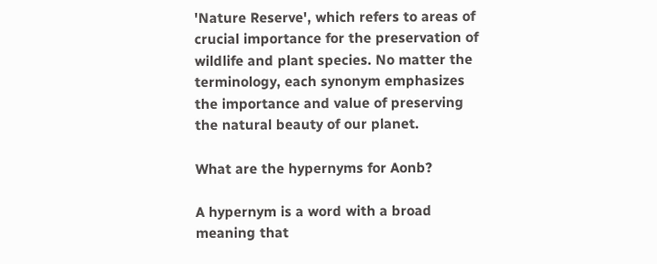'Nature Reserve', which refers to areas of crucial importance for the preservation of wildlife and plant species. No matter the terminology, each synonym emphasizes the importance and value of preserving the natural beauty of our planet.

What are the hypernyms for Aonb?

A hypernym is a word with a broad meaning that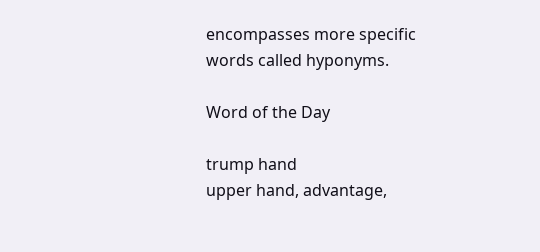encompasses more specific words called hyponyms.

Word of the Day

trump hand
upper hand, advantage,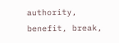authority, benefit, break,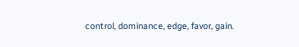control, dominance, edge, favor, gain.